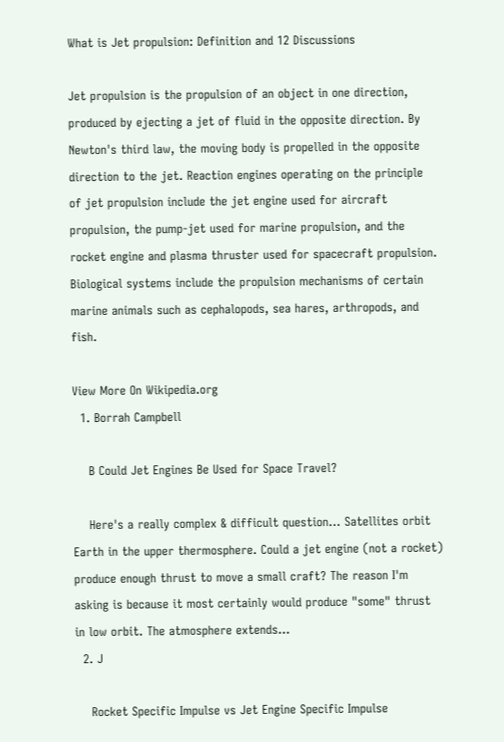What is Jet propulsion: Definition and 12 Discussions

Jet propulsion is the propulsion of an object in one direction, produced by ejecting a jet of fluid in the opposite direction. By Newton's third law, the moving body is propelled in the opposite direction to the jet. Reaction engines operating on the principle of jet propulsion include the jet engine used for aircraft propulsion, the pump-jet used for marine propulsion, and the rocket engine and plasma thruster used for spacecraft propulsion. Biological systems include the propulsion mechanisms of certain marine animals such as cephalopods, sea hares, arthropods, and fish.

View More On Wikipedia.org
  1. Borrah Campbell

    B Could Jet Engines Be Used for Space Travel?

    Here's a really complex & difficult question... Satellites orbit Earth in the upper thermosphere. Could a jet engine (not a rocket) produce enough thrust to move a small craft? The reason I'm asking is because it most certainly would produce "some" thrust in low orbit. The atmosphere extends...
  2. J

    Rocket Specific Impulse vs Jet Engine Specific Impulse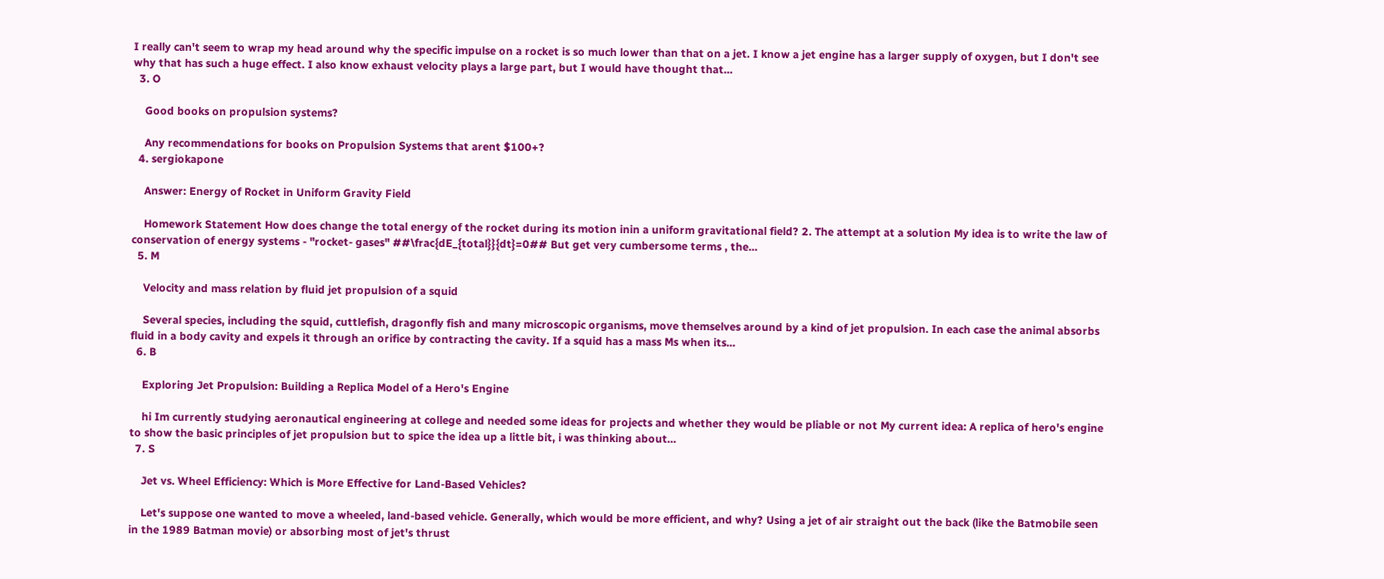I really can't seem to wrap my head around why the specific impulse on a rocket is so much lower than that on a jet. I know a jet engine has a larger supply of oxygen, but I don't see why that has such a huge effect. I also know exhaust velocity plays a large part, but I would have thought that...
  3. O

    Good books on propulsion systems?

    Any recommendations for books on Propulsion Systems that arent $100+?
  4. sergiokapone

    Answer: Energy of Rocket in Uniform Gravity Field

    Homework Statement How does change the total energy of the rocket during its motion inin a uniform gravitational field? 2. The attempt at a solution My idea is to write the law of conservation of energy systems - "rocket- gases" ##\frac{dE_{total}}{dt}=0## But get very cumbersome terms , the...
  5. M

    Velocity and mass relation by fluid jet propulsion of a squid

    Several species, including the squid, cuttlefish, dragonfly fish and many microscopic organisms, move themselves around by a kind of jet propulsion. In each case the animal absorbs fluid in a body cavity and expels it through an orifice by contracting the cavity. If a squid has a mass Ms when its...
  6. B

    Exploring Jet Propulsion: Building a Replica Model of a Hero's Engine

    hi Im currently studying aeronautical engineering at college and needed some ideas for projects and whether they would be pliable or not My current idea: A replica of hero's engine to show the basic principles of jet propulsion but to spice the idea up a little bit, i was thinking about...
  7. S

    Jet vs. Wheel Efficiency: Which is More Effective for Land-Based Vehicles?

    Let's suppose one wanted to move a wheeled, land-based vehicle. Generally, which would be more efficient, and why? Using a jet of air straight out the back (like the Batmobile seen in the 1989 Batman movie) or absorbing most of jet's thrust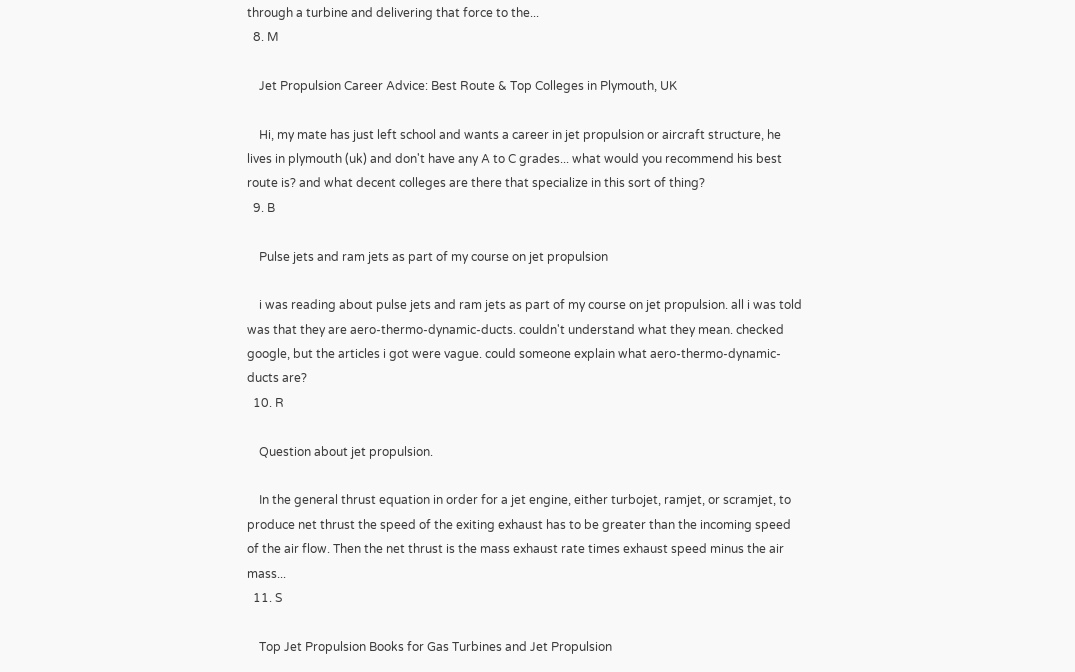through a turbine and delivering that force to the...
  8. M

    Jet Propulsion Career Advice: Best Route & Top Colleges in Plymouth, UK

    Hi, my mate has just left school and wants a career in jet propulsion or aircraft structure, he lives in plymouth (uk) and don't have any A to C grades... what would you recommend his best route is? and what decent colleges are there that specialize in this sort of thing?
  9. B

    Pulse jets and ram jets as part of my course on jet propulsion

    i was reading about pulse jets and ram jets as part of my course on jet propulsion. all i was told was that they are aero-thermo-dynamic-ducts. couldn't understand what they mean. checked google, but the articles i got were vague. could someone explain what aero-thermo-dynamic-ducts are?
  10. R

    Question about jet propulsion.

    In the general thrust equation in order for a jet engine, either turbojet, ramjet, or scramjet, to produce net thrust the speed of the exiting exhaust has to be greater than the incoming speed of the air flow. Then the net thrust is the mass exhaust rate times exhaust speed minus the air mass...
  11. S

    Top Jet Propulsion Books for Gas Turbines and Jet Propulsion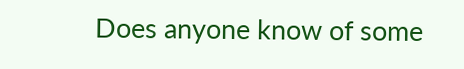Does anyone know of some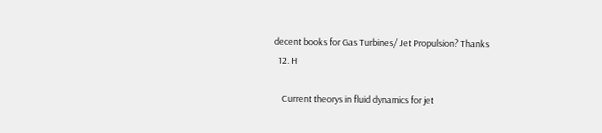decent books for Gas Turbines/ Jet Propulsion? Thanks
  12. H

    Current theorys in fluid dynamics for jet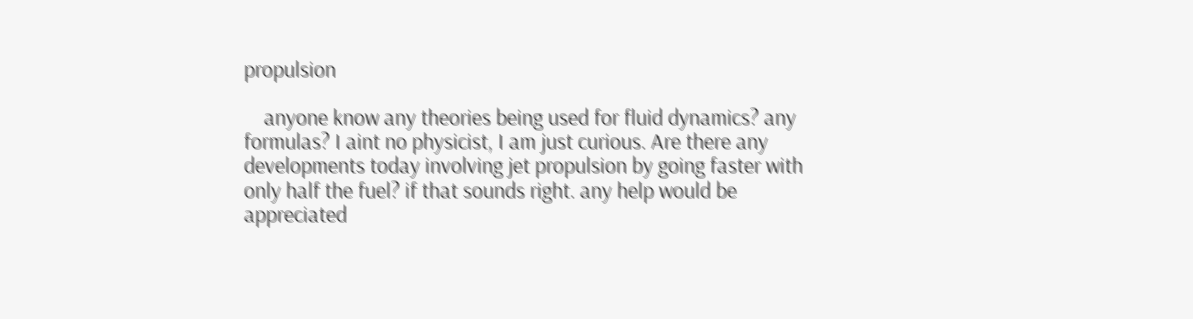propulsion

    anyone know any theories being used for fluid dynamics? any formulas? I aint no physicist, I am just curious. Are there any developments today involving jet propulsion by going faster with only half the fuel? if that sounds right. any help would be appreciated